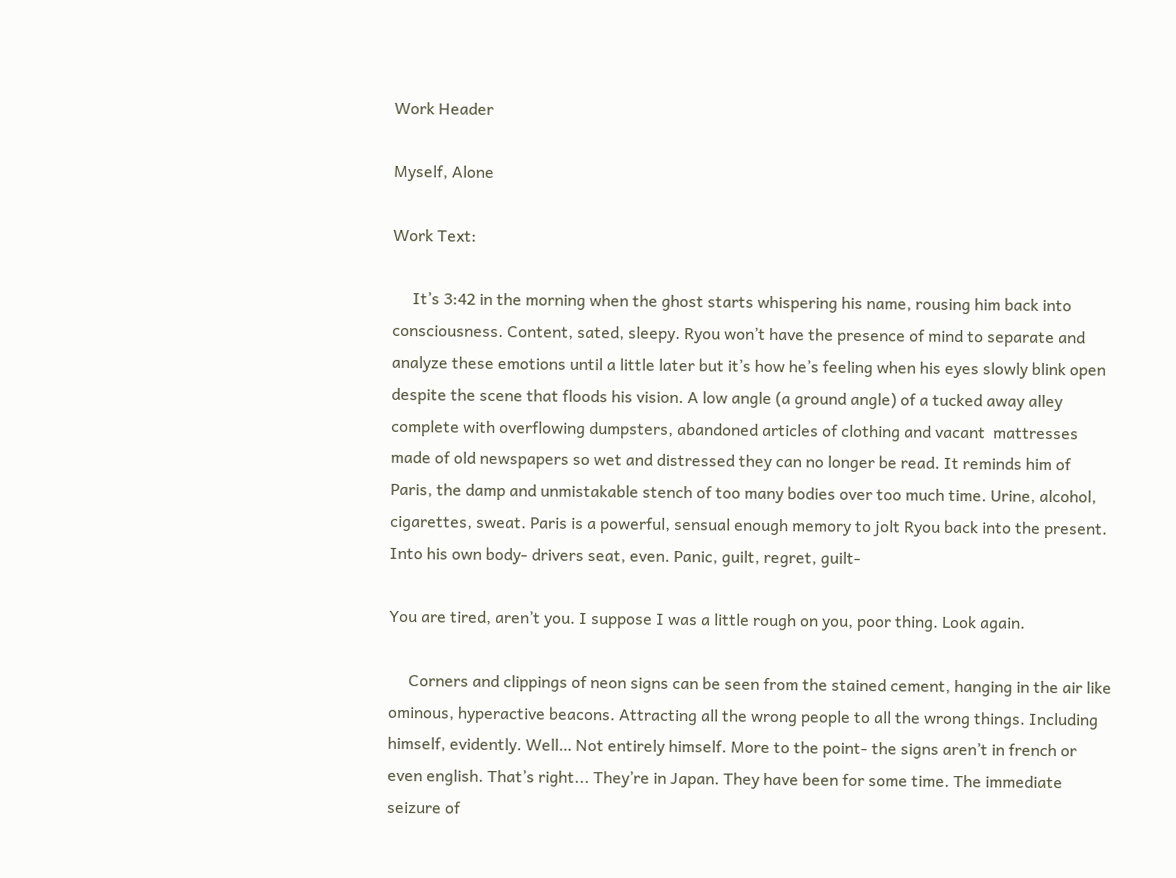Work Header

Myself, Alone

Work Text:

     It’s 3:42 in the morning when the ghost starts whispering his name, rousing him back into consciousness. Content, sated, sleepy. Ryou won’t have the presence of mind to separate and analyze these emotions until a little later but it’s how he’s feeling when his eyes slowly blink open despite the scene that floods his vision. A low angle (a ground angle) of a tucked away alley complete with overflowing dumpsters, abandoned articles of clothing and vacant  mattresses made of old newspapers so wet and distressed they can no longer be read. It reminds him of Paris, the damp and unmistakable stench of too many bodies over too much time. Urine, alcohol, cigarettes, sweat. Paris is a powerful, sensual enough memory to jolt Ryou back into the present. Into his own body- drivers seat, even. Panic, guilt, regret, guilt-

You are tired, aren’t you. I suppose I was a little rough on you, poor thing. Look again.

     Corners and clippings of neon signs can be seen from the stained cement, hanging in the air like ominous, hyperactive beacons. Attracting all the wrong people to all the wrong things. Including himself, evidently. Well… Not entirely himself. More to the point- the signs aren’t in french or even english. That’s right... They’re in Japan. They have been for some time. The immediate seizure of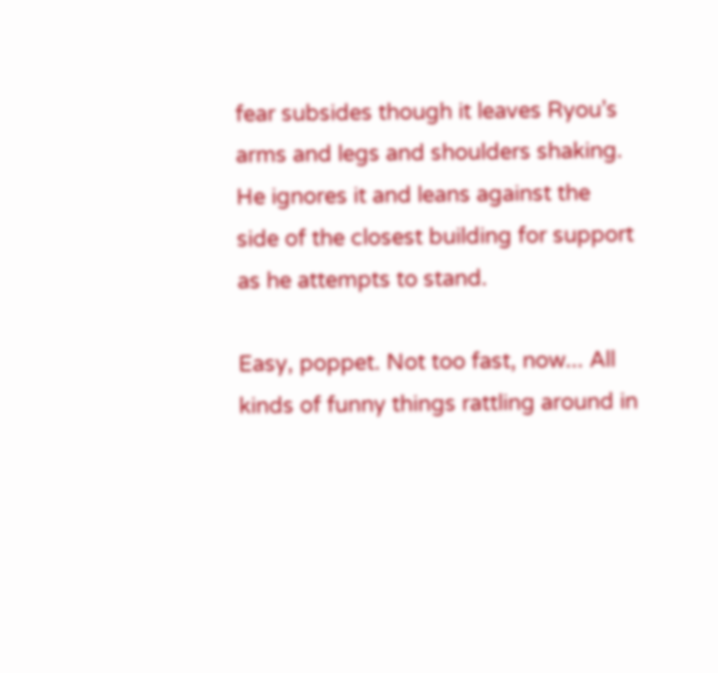fear subsides though it leaves Ryou’s arms and legs and shoulders shaking. He ignores it and leans against the side of the closest building for support as he attempts to stand.

Easy, poppet. Not too fast, now... All kinds of funny things rattling around in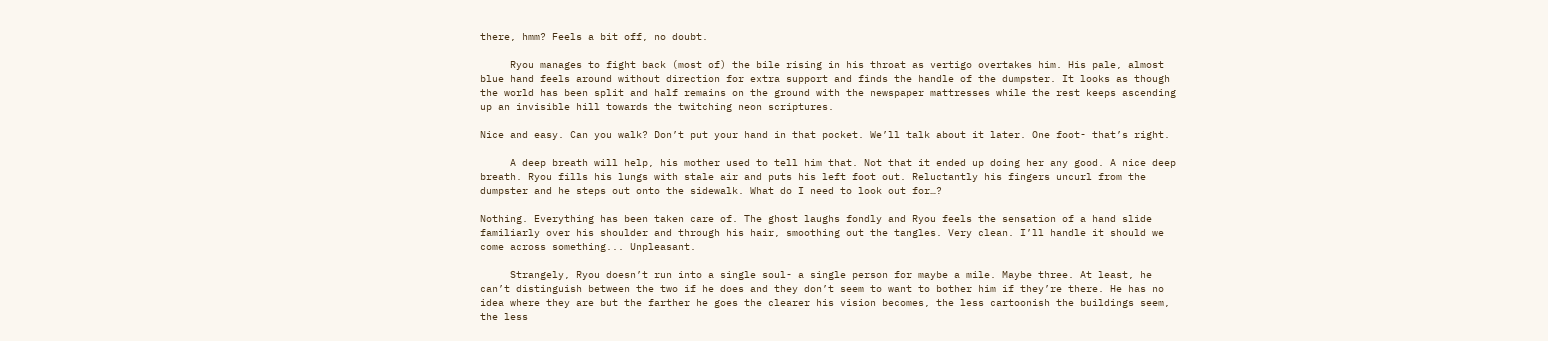there, hmm? Feels a bit off, no doubt.

     Ryou manages to fight back (most of) the bile rising in his throat as vertigo overtakes him. His pale, almost blue hand feels around without direction for extra support and finds the handle of the dumpster. It looks as though the world has been split and half remains on the ground with the newspaper mattresses while the rest keeps ascending up an invisible hill towards the twitching neon scriptures.

Nice and easy. Can you walk? Don’t put your hand in that pocket. We’ll talk about it later. One foot- that’s right.

     A deep breath will help, his mother used to tell him that. Not that it ended up doing her any good. A nice deep breath. Ryou fills his lungs with stale air and puts his left foot out. Reluctantly his fingers uncurl from the dumpster and he steps out onto the sidewalk. What do I need to look out for…?

Nothing. Everything has been taken care of. The ghost laughs fondly and Ryou feels the sensation of a hand slide familiarly over his shoulder and through his hair, smoothing out the tangles. Very clean. I’ll handle it should we come across something... Unpleasant.

     Strangely, Ryou doesn’t run into a single soul- a single person for maybe a mile. Maybe three. At least, he can’t distinguish between the two if he does and they don’t seem to want to bother him if they’re there. He has no idea where they are but the farther he goes the clearer his vision becomes, the less cartoonish the buildings seem, the less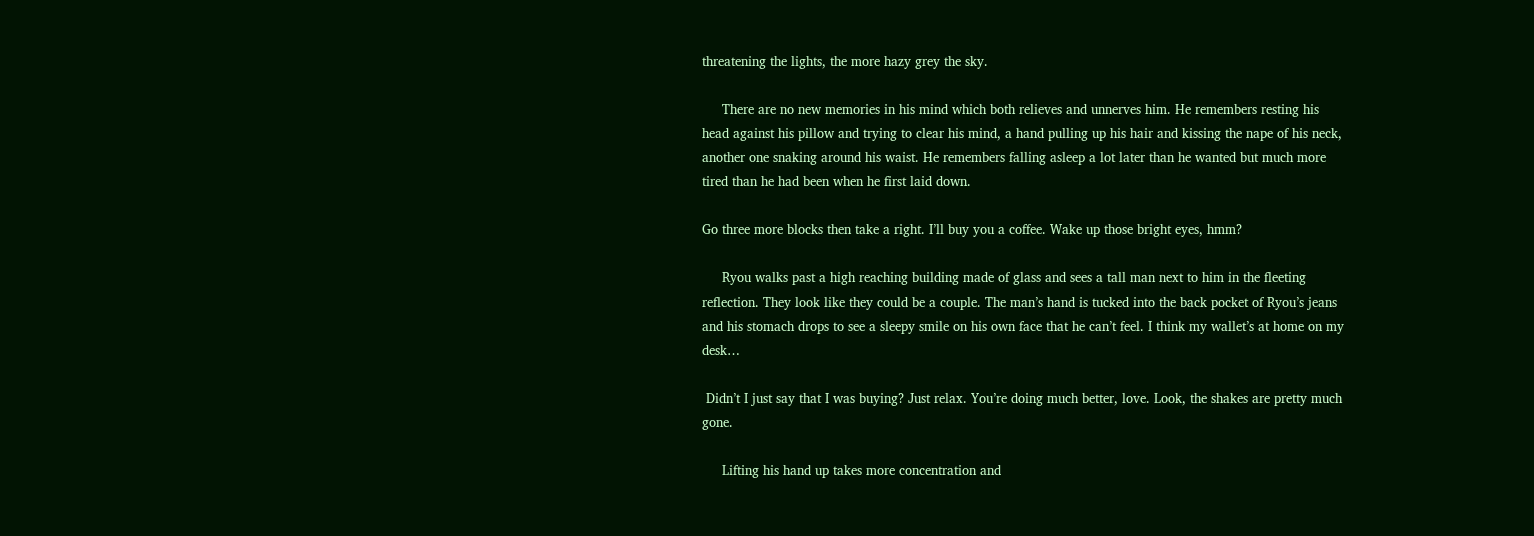threatening the lights, the more hazy grey the sky.

     There are no new memories in his mind which both relieves and unnerves him. He remembers resting his head against his pillow and trying to clear his mind, a hand pulling up his hair and kissing the nape of his neck, another one snaking around his waist. He remembers falling asleep a lot later than he wanted but much more tired than he had been when he first laid down.

Go three more blocks then take a right. I’ll buy you a coffee. Wake up those bright eyes, hmm?

     Ryou walks past a high reaching building made of glass and sees a tall man next to him in the fleeting reflection. They look like they could be a couple. The man’s hand is tucked into the back pocket of Ryou’s jeans and his stomach drops to see a sleepy smile on his own face that he can’t feel. I think my wallet’s at home on my desk…

 Didn’t I just say that I was buying? Just relax. You’re doing much better, love. Look, the shakes are pretty much gone.

     Lifting his hand up takes more concentration and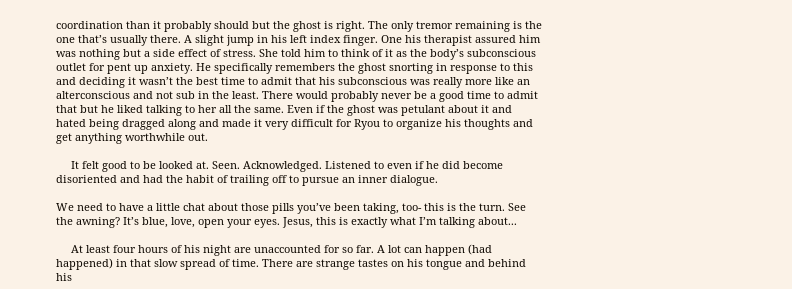coordination than it probably should but the ghost is right. The only tremor remaining is the one that’s usually there. A slight jump in his left index finger. One his therapist assured him was nothing but a side effect of stress. She told him to think of it as the body’s subconscious outlet for pent up anxiety. He specifically remembers the ghost snorting in response to this and deciding it wasn’t the best time to admit that his subconscious was really more like an alterconscious and not sub in the least. There would probably never be a good time to admit that but he liked talking to her all the same. Even if the ghost was petulant about it and hated being dragged along and made it very difficult for Ryou to organize his thoughts and get anything worthwhile out.

     It felt good to be looked at. Seen. Acknowledged. Listened to even if he did become disoriented and had the habit of trailing off to pursue an inner dialogue.

We need to have a little chat about those pills you’ve been taking, too- this is the turn. See the awning? It’s blue, love, open your eyes. Jesus, this is exactly what I’m talking about...

     At least four hours of his night are unaccounted for so far. A lot can happen (had happened) in that slow spread of time. There are strange tastes on his tongue and behind his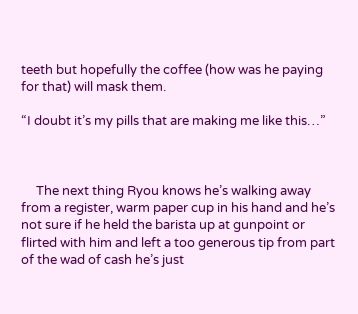teeth but hopefully the coffee (how was he paying for that) will mask them.

“I doubt it’s my pills that are making me like this…”



     The next thing Ryou knows he’s walking away from a register, warm paper cup in his hand and he’s not sure if he held the barista up at gunpoint or flirted with him and left a too generous tip from part of the wad of cash he’s just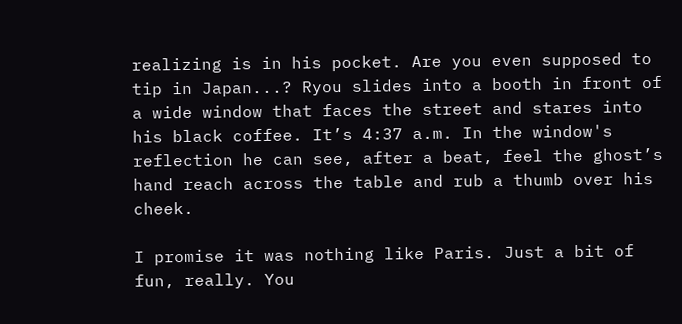realizing is in his pocket. Are you even supposed to tip in Japan...? Ryou slides into a booth in front of a wide window that faces the street and stares into his black coffee. It’s 4:37 a.m. In the window's reflection he can see, after a beat, feel the ghost’s hand reach across the table and rub a thumb over his cheek.

I promise it was nothing like Paris. Just a bit of fun, really. You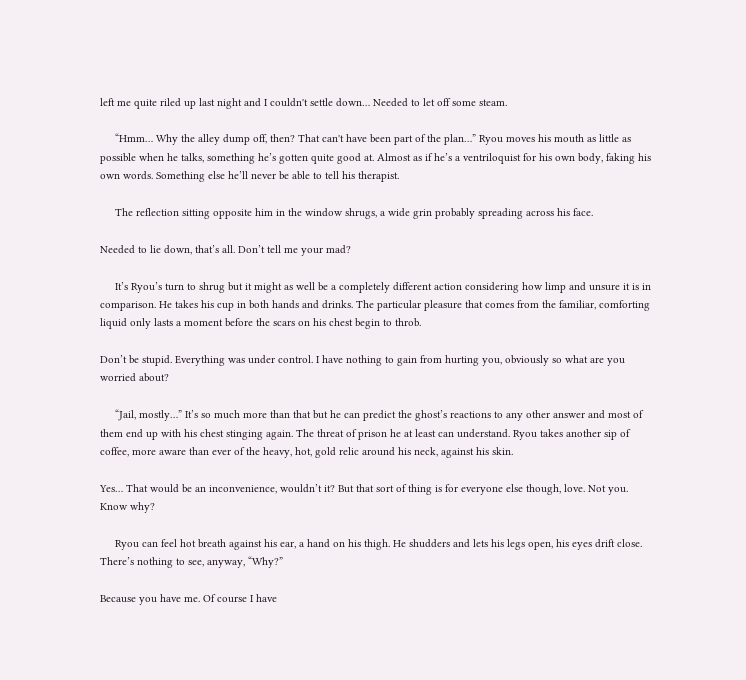left me quite riled up last night and I couldn't settle down… Needed to let off some steam.

     “Hmm… Why the alley dump off, then? That can't have been part of the plan…” Ryou moves his mouth as little as possible when he talks, something he’s gotten quite good at. Almost as if he’s a ventriloquist for his own body, faking his own words. Something else he’ll never be able to tell his therapist.

     The reflection sitting opposite him in the window shrugs, a wide grin probably spreading across his face.

Needed to lie down, that’s all. Don’t tell me your mad?

     It’s Ryou’s turn to shrug but it might as well be a completely different action considering how limp and unsure it is in comparison. He takes his cup in both hands and drinks. The particular pleasure that comes from the familiar, comforting liquid only lasts a moment before the scars on his chest begin to throb.

Don’t be stupid. Everything was under control. I have nothing to gain from hurting you, obviously so what are you worried about?

     “Jail, mostly…” It’s so much more than that but he can predict the ghost’s reactions to any other answer and most of them end up with his chest stinging again. The threat of prison he at least can understand. Ryou takes another sip of coffee, more aware than ever of the heavy, hot, gold relic around his neck, against his skin.

Yes… That would be an inconvenience, wouldn’t it? But that sort of thing is for everyone else though, love. Not you. Know why?

     Ryou can feel hot breath against his ear, a hand on his thigh. He shudders and lets his legs open, his eyes drift close. There’s nothing to see, anyway, “Why?”

Because you have me. Of course I have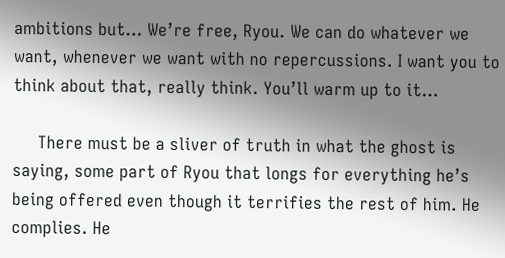ambitions but… We’re free, Ryou. We can do whatever we want, whenever we want with no repercussions. I want you to think about that, really think. You’ll warm up to it…

     There must be a sliver of truth in what the ghost is saying, some part of Ryou that longs for everything he’s being offered even though it terrifies the rest of him. He complies. He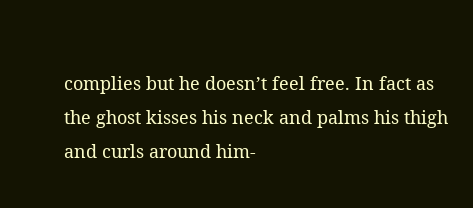complies but he doesn’t feel free. In fact as the ghost kisses his neck and palms his thigh and curls around him-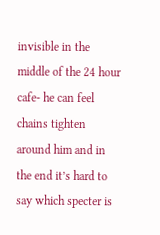invisible in the middle of the 24 hour cafe- he can feel chains tighten around him and in the end it’s hard to say which specter is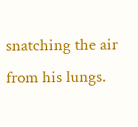snatching the air from his lungs.